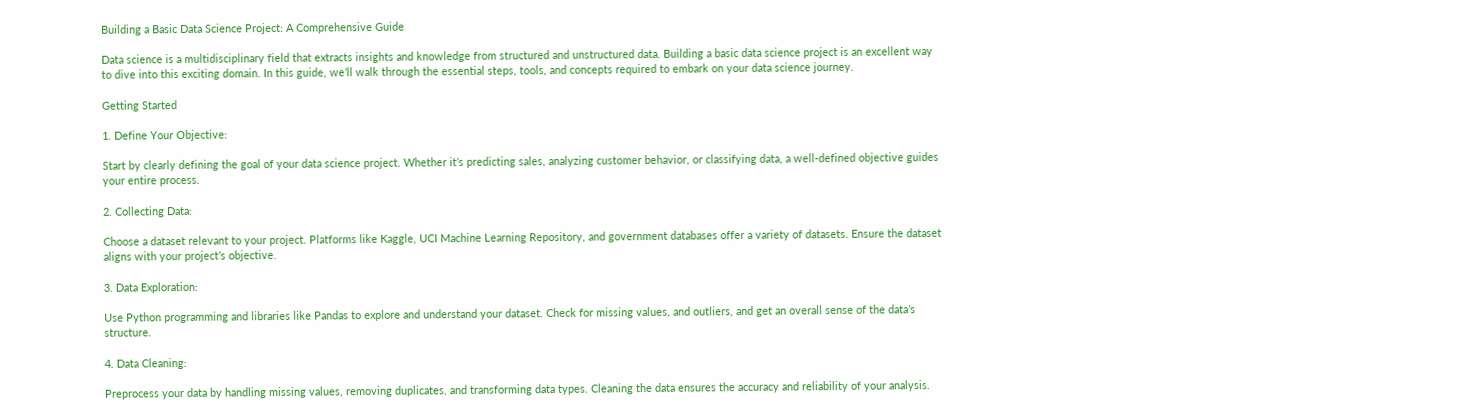Building a Basic Data Science Project: A Comprehensive Guide

Data science is a multidisciplinary field that extracts insights and knowledge from structured and unstructured data. Building a basic data science project is an excellent way to dive into this exciting domain. In this guide, we’ll walk through the essential steps, tools, and concepts required to embark on your data science journey.

Getting Started

1. Define Your Objective:

Start by clearly defining the goal of your data science project. Whether it’s predicting sales, analyzing customer behavior, or classifying data, a well-defined objective guides your entire process.

2. Collecting Data:

Choose a dataset relevant to your project. Platforms like Kaggle, UCI Machine Learning Repository, and government databases offer a variety of datasets. Ensure the dataset aligns with your project’s objective.

3. Data Exploration:

Use Python programming and libraries like Pandas to explore and understand your dataset. Check for missing values, and outliers, and get an overall sense of the data’s structure.

4. Data Cleaning:

Preprocess your data by handling missing values, removing duplicates, and transforming data types. Cleaning the data ensures the accuracy and reliability of your analysis.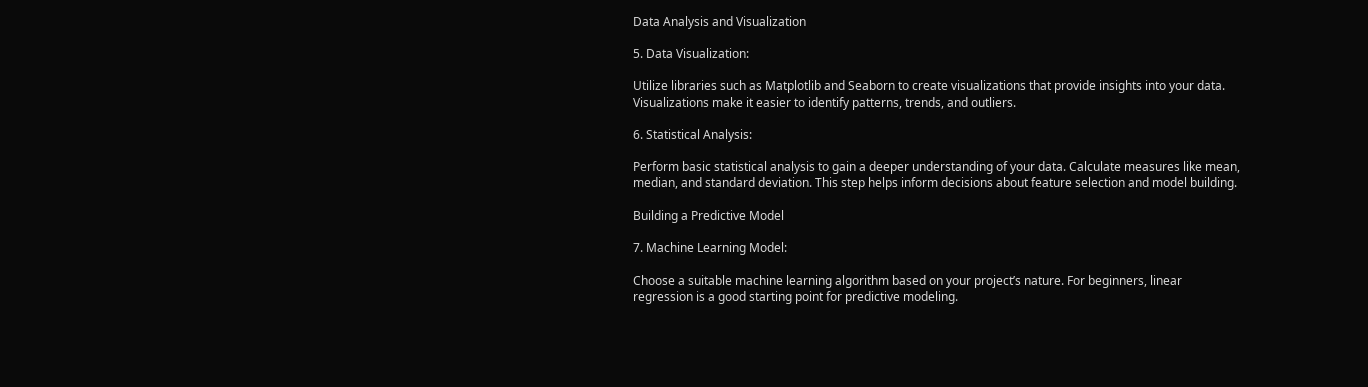Data Analysis and Visualization

5. Data Visualization:

Utilize libraries such as Matplotlib and Seaborn to create visualizations that provide insights into your data. Visualizations make it easier to identify patterns, trends, and outliers.

6. Statistical Analysis:

Perform basic statistical analysis to gain a deeper understanding of your data. Calculate measures like mean, median, and standard deviation. This step helps inform decisions about feature selection and model building.

Building a Predictive Model

7. Machine Learning Model:

Choose a suitable machine learning algorithm based on your project’s nature. For beginners, linear regression is a good starting point for predictive modeling.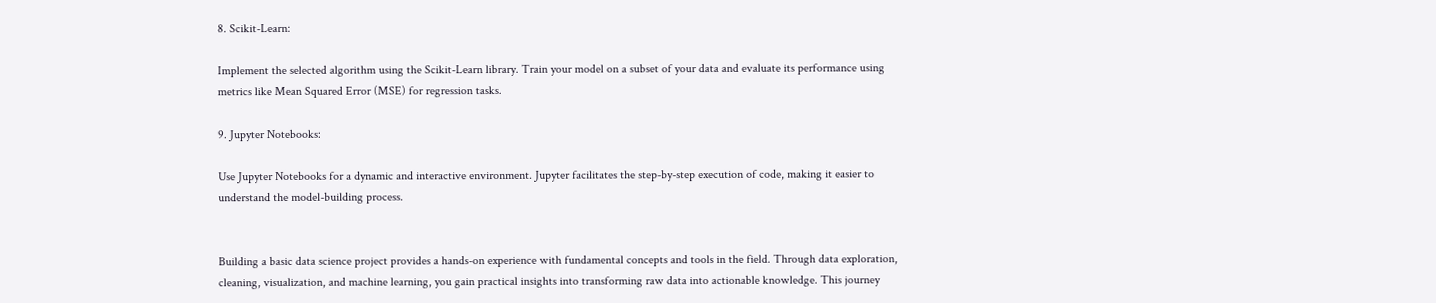8. Scikit-Learn:

Implement the selected algorithm using the Scikit-Learn library. Train your model on a subset of your data and evaluate its performance using metrics like Mean Squared Error (MSE) for regression tasks.

9. Jupyter Notebooks:

Use Jupyter Notebooks for a dynamic and interactive environment. Jupyter facilitates the step-by-step execution of code, making it easier to understand the model-building process.


Building a basic data science project provides a hands-on experience with fundamental concepts and tools in the field. Through data exploration, cleaning, visualization, and machine learning, you gain practical insights into transforming raw data into actionable knowledge. This journey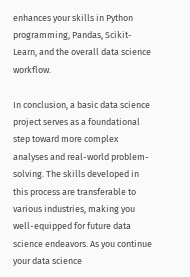enhances your skills in Python programming, Pandas, Scikit-Learn, and the overall data science workflow.

In conclusion, a basic data science project serves as a foundational step toward more complex analyses and real-world problem-solving. The skills developed in this process are transferable to various industries, making you well-equipped for future data science endeavors. As you continue your data science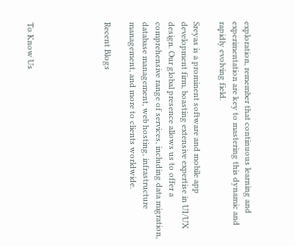exploration, remember that continuous learning and experimentation are key to mastering this dynamic and rapidly evolving field.

Sreyas is a prominent software and mobile app development firm, boasting extensive expertise in UI/UX design. Our global presence allows us to offer a comprehensive range of services, including data migration, database management, web hosting, infrastructure management, and more to clients worldwide.

Recent Blogs





To Know Us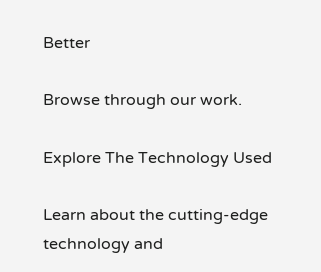Better

Browse through our work.

Explore The Technology Used

Learn about the cutting-edge technology and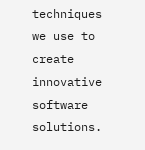techniques we use to create innovative software solutions.